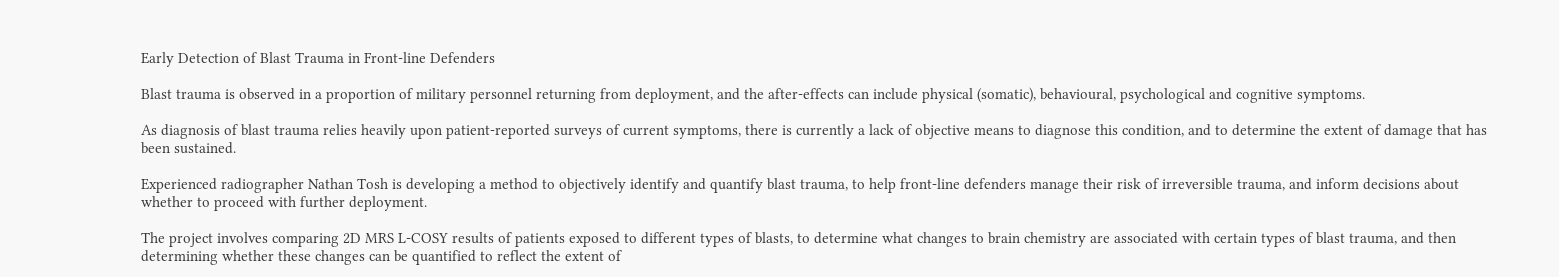Early Detection of Blast Trauma in Front-line Defenders

Blast trauma is observed in a proportion of military personnel returning from deployment, and the after-effects can include physical (somatic), behavioural, psychological and cognitive symptoms.

As diagnosis of blast trauma relies heavily upon patient-reported surveys of current symptoms, there is currently a lack of objective means to diagnose this condition, and to determine the extent of damage that has been sustained.

Experienced radiographer Nathan Tosh is developing a method to objectively identify and quantify blast trauma, to help front-line defenders manage their risk of irreversible trauma, and inform decisions about whether to proceed with further deployment.

The project involves comparing 2D MRS L-COSY results of patients exposed to different types of blasts, to determine what changes to brain chemistry are associated with certain types of blast trauma, and then determining whether these changes can be quantified to reflect the extent of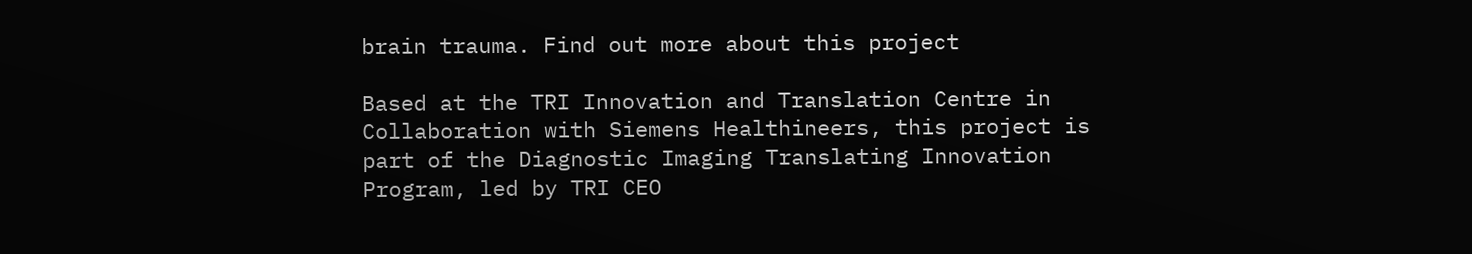brain trauma. Find out more about this project

Based at the TRI Innovation and Translation Centre in Collaboration with Siemens Healthineers, this project is part of the Diagnostic Imaging Translating Innovation Program, led by TRI CEO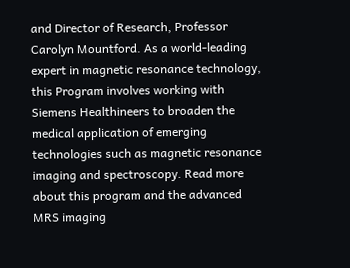and Director of Research, Professor Carolyn Mountford. As a world-leading expert in magnetic resonance technology, this Program involves working with Siemens Healthineers to broaden the medical application of emerging technologies such as magnetic resonance imaging and spectroscopy. Read more about this program and the advanced MRS imaging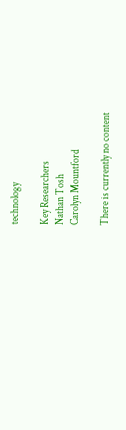technology

Key Researchers
Nathan Tosh
Carolyn Mountford

There is currently no content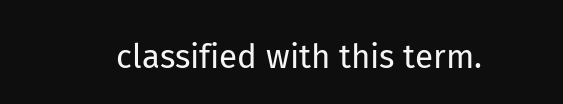classified with this term.